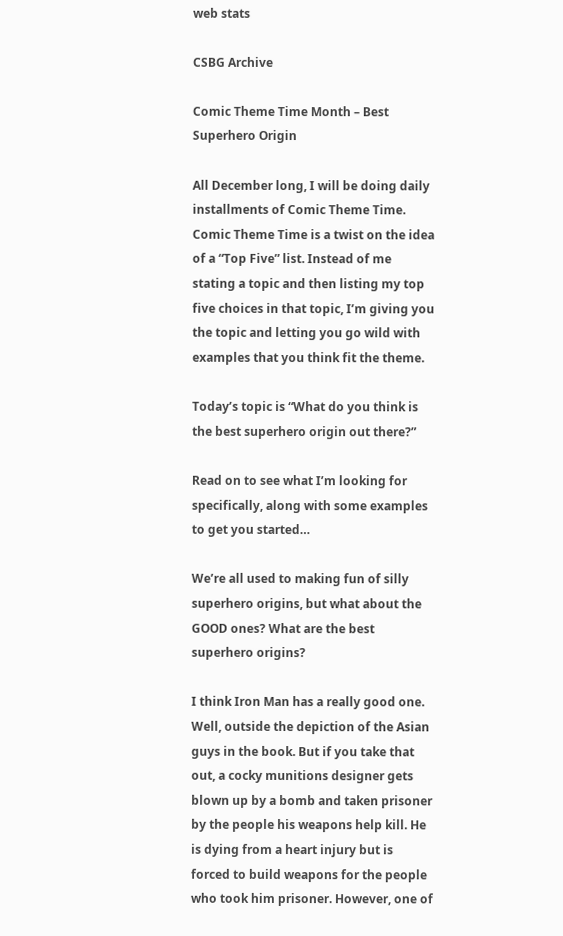web stats

CSBG Archive

Comic Theme Time Month – Best Superhero Origin

All December long, I will be doing daily installments of Comic Theme Time. Comic Theme Time is a twist on the idea of a “Top Five” list. Instead of me stating a topic and then listing my top five choices in that topic, I’m giving you the topic and letting you go wild with examples that you think fit the theme.

Today’s topic is “What do you think is the best superhero origin out there?”

Read on to see what I’m looking for specifically, along with some examples to get you started…

We’re all used to making fun of silly superhero origins, but what about the GOOD ones? What are the best superhero origins?

I think Iron Man has a really good one. Well, outside the depiction of the Asian guys in the book. But if you take that out, a cocky munitions designer gets blown up by a bomb and taken prisoner by the people his weapons help kill. He is dying from a heart injury but is forced to build weapons for the people who took him prisoner. However, one of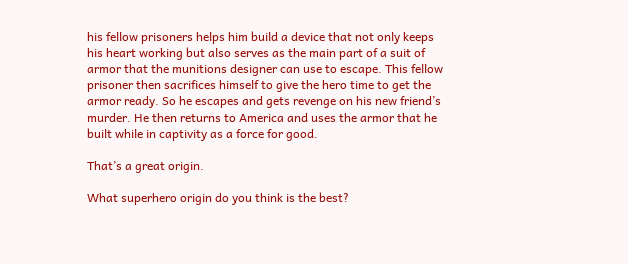his fellow prisoners helps him build a device that not only keeps his heart working but also serves as the main part of a suit of armor that the munitions designer can use to escape. This fellow prisoner then sacrifices himself to give the hero time to get the armor ready. So he escapes and gets revenge on his new friend’s murder. He then returns to America and uses the armor that he built while in captivity as a force for good.

That’s a great origin.

What superhero origin do you think is the best?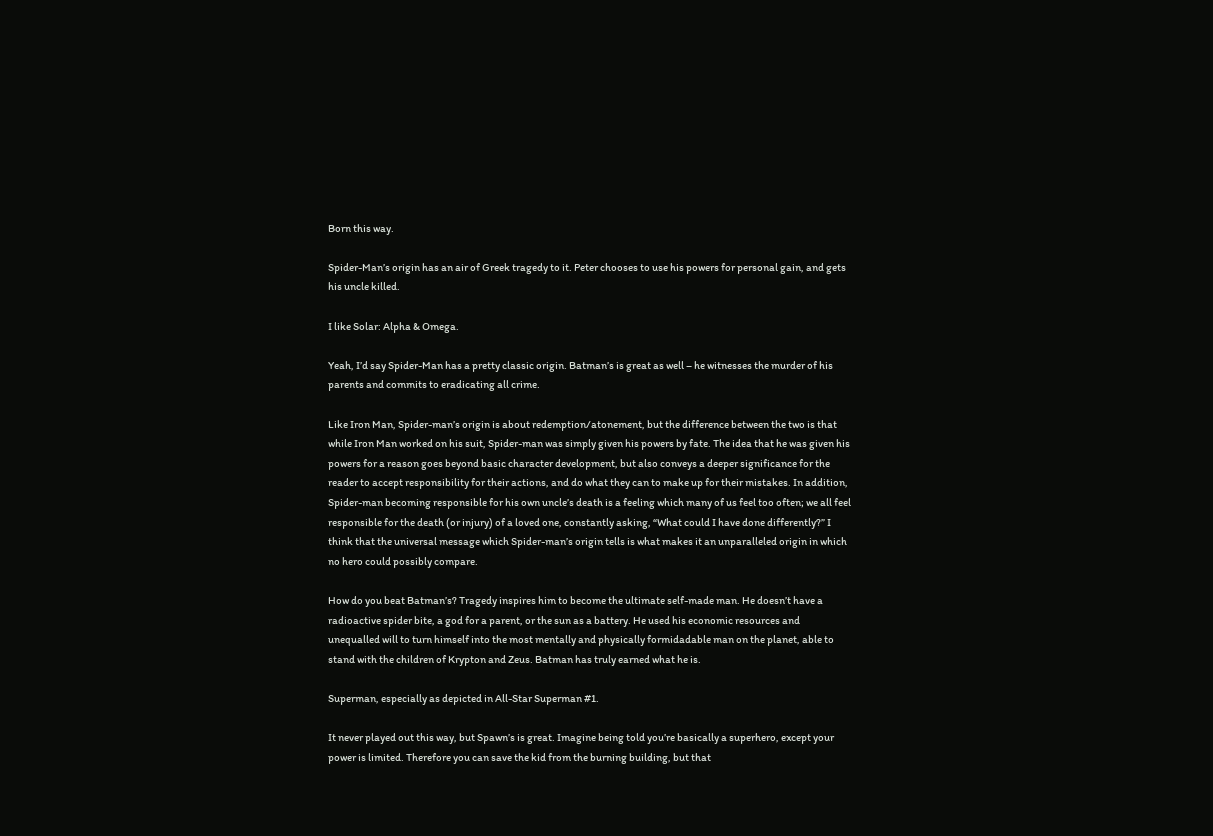Born this way.

Spider-Man’s origin has an air of Greek tragedy to it. Peter chooses to use his powers for personal gain, and gets his uncle killed.

I like Solar: Alpha & Omega.

Yeah, I’d say Spider-Man has a pretty classic origin. Batman’s is great as well – he witnesses the murder of his parents and commits to eradicating all crime.

Like Iron Man, Spider-man’s origin is about redemption/atonement, but the difference between the two is that while Iron Man worked on his suit, Spider-man was simply given his powers by fate. The idea that he was given his powers for a reason goes beyond basic character development, but also conveys a deeper significance for the reader to accept responsibility for their actions, and do what they can to make up for their mistakes. In addition, Spider-man becoming responsible for his own uncle’s death is a feeling which many of us feel too often; we all feel responsible for the death (or injury) of a loved one, constantly asking, “What could I have done differently?” I think that the universal message which Spider-man’s origin tells is what makes it an unparalleled origin in which no hero could possibly compare.

How do you beat Batman’s? Tragedy inspires him to become the ultimate self-made man. He doesn’t have a radioactive spider bite, a god for a parent, or the sun as a battery. He used his economic resources and unequalled will to turn himself into the most mentally and physically formidadable man on the planet, able to stand with the children of Krypton and Zeus. Batman has truly earned what he is.

Superman, especially as depicted in All-Star Superman #1.

It never played out this way, but Spawn’s is great. Imagine being told you’re basically a superhero, except your power is limited. Therefore you can save the kid from the burning building, but that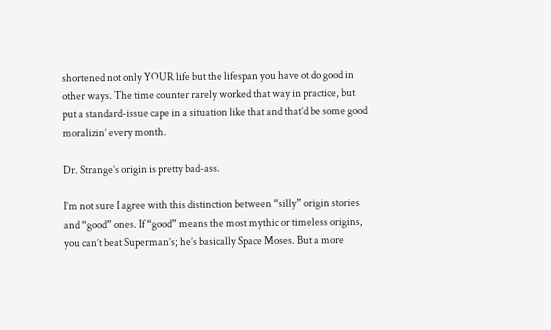shortened not only YOUR life but the lifespan you have ot do good in other ways. The time counter rarely worked that way in practice, but put a standard-issue cape in a situation like that and that’d be some good moralizin’ every month.

Dr. Strange’s origin is pretty bad-ass.

I’m not sure I agree with this distinction between “silly” origin stories and “good” ones. If “good” means the most mythic or timeless origins, you can’t beat Superman’s; he’s basically Space Moses. But a more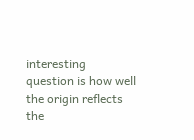interesting question is how well the origin reflects the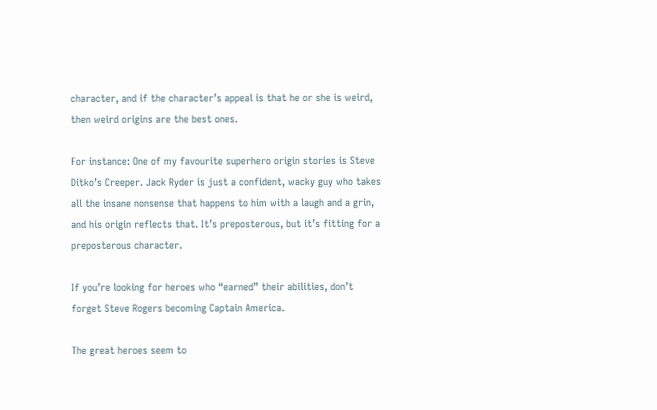character, and if the character’s appeal is that he or she is weird, then weird origins are the best ones.

For instance: One of my favourite superhero origin stories is Steve Ditko’s Creeper. Jack Ryder is just a confident, wacky guy who takes all the insane nonsense that happens to him with a laugh and a grin, and his origin reflects that. It’s preposterous, but it’s fitting for a preposterous character.

If you’re looking for heroes who “earned” their abilities, don’t forget Steve Rogers becoming Captain America.

The great heroes seem to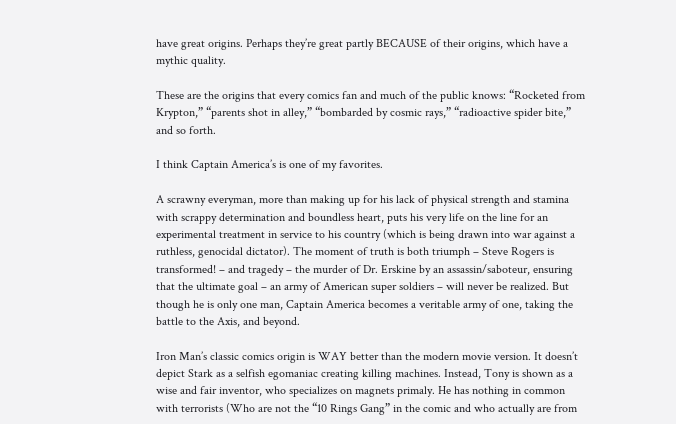have great origins. Perhaps they’re great partly BECAUSE of their origins, which have a mythic quality.

These are the origins that every comics fan and much of the public knows: “Rocketed from Krypton,” “parents shot in alley,” “bombarded by cosmic rays,” “radioactive spider bite,” and so forth.

I think Captain America’s is one of my favorites.

A scrawny everyman, more than making up for his lack of physical strength and stamina with scrappy determination and boundless heart, puts his very life on the line for an experimental treatment in service to his country (which is being drawn into war against a ruthless, genocidal dictator). The moment of truth is both triumph – Steve Rogers is transformed! – and tragedy – the murder of Dr. Erskine by an assassin/saboteur, ensuring that the ultimate goal – an army of American super soldiers – will never be realized. But though he is only one man, Captain America becomes a veritable army of one, taking the battle to the Axis, and beyond.

Iron Man’s classic comics origin is WAY better than the modern movie version. It doesn’t depict Stark as a selfish egomaniac creating killing machines. Instead, Tony is shown as a wise and fair inventor, who specializes on magnets primaly. He has nothing in common with terrorists (Who are not the “10 Rings Gang” in the comic and who actually are from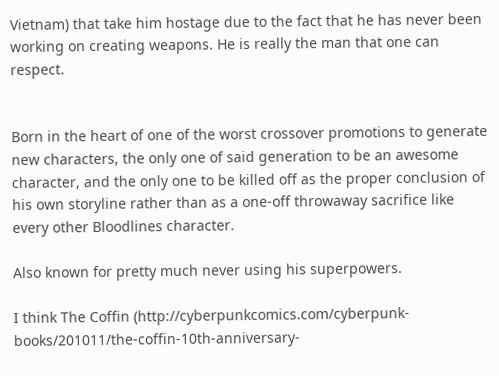Vietnam) that take him hostage due to the fact that he has never been working on creating weapons. He is really the man that one can respect.


Born in the heart of one of the worst crossover promotions to generate new characters, the only one of said generation to be an awesome character, and the only one to be killed off as the proper conclusion of his own storyline rather than as a one-off throwaway sacrifice like every other Bloodlines character.

Also known for pretty much never using his superpowers.

I think The Coffin (http://cyberpunkcomics.com/cyberpunk-books/201011/the-coffin-10th-anniversary-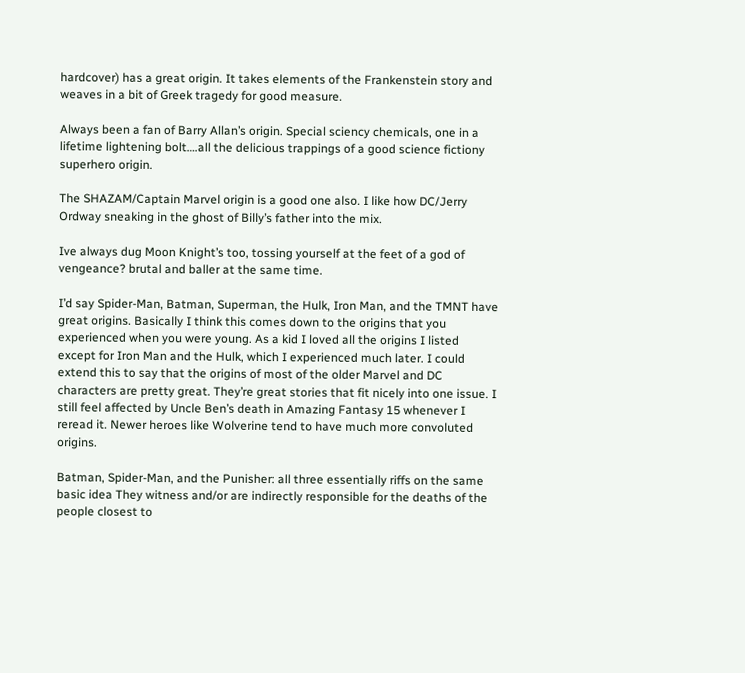hardcover) has a great origin. It takes elements of the Frankenstein story and weaves in a bit of Greek tragedy for good measure.

Always been a fan of Barry Allan’s origin. Special sciency chemicals, one in a lifetime lightening bolt….all the delicious trappings of a good science fictiony superhero origin.

The SHAZAM/Captain Marvel origin is a good one also. I like how DC/Jerry Ordway sneaking in the ghost of Billy’s father into the mix.

Ive always dug Moon Knight’s too, tossing yourself at the feet of a god of vengeance? brutal and baller at the same time.

I’d say Spider-Man, Batman, Superman, the Hulk, Iron Man, and the TMNT have great origins. Basically I think this comes down to the origins that you experienced when you were young. As a kid I loved all the origins I listed except for Iron Man and the Hulk, which I experienced much later. I could extend this to say that the origins of most of the older Marvel and DC characters are pretty great. They’re great stories that fit nicely into one issue. I still feel affected by Uncle Ben’s death in Amazing Fantasy 15 whenever I reread it. Newer heroes like Wolverine tend to have much more convoluted origins.

Batman, Spider-Man, and the Punisher: all three essentially riffs on the same basic idea They witness and/or are indirectly responsible for the deaths of the people closest to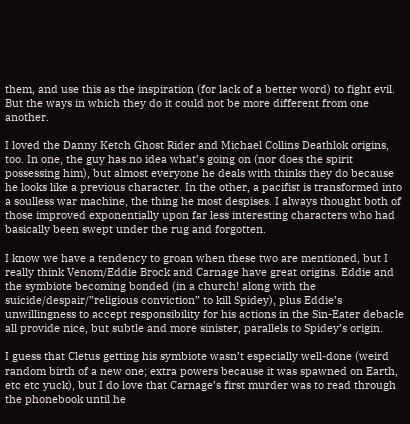them, and use this as the inspiration (for lack of a better word) to fight evil. But the ways in which they do it could not be more different from one another.

I loved the Danny Ketch Ghost Rider and Michael Collins Deathlok origins, too. In one, the guy has no idea what’s going on (nor does the spirit possessing him), but almost everyone he deals with thinks they do because he looks like a previous character. In the other, a pacifist is transformed into a soulless war machine, the thing he most despises. I always thought both of those improved exponentially upon far less interesting characters who had basically been swept under the rug and forgotten.

I know we have a tendency to groan when these two are mentioned, but I really think Venom/Eddie Brock and Carnage have great origins. Eddie and the symbiote becoming bonded (in a church! along with the suicide/despair/”religious conviction” to kill Spidey), plus Eddie’s unwillingness to accept responsibility for his actions in the Sin-Eater debacle all provide nice, but subtle and more sinister, parallels to Spidey’s origin.

I guess that Cletus getting his symbiote wasn’t especially well-done (weird random birth of a new one; extra powers because it was spawned on Earth, etc etc yuck), but I do love that Carnage’s first murder was to read through the phonebook until he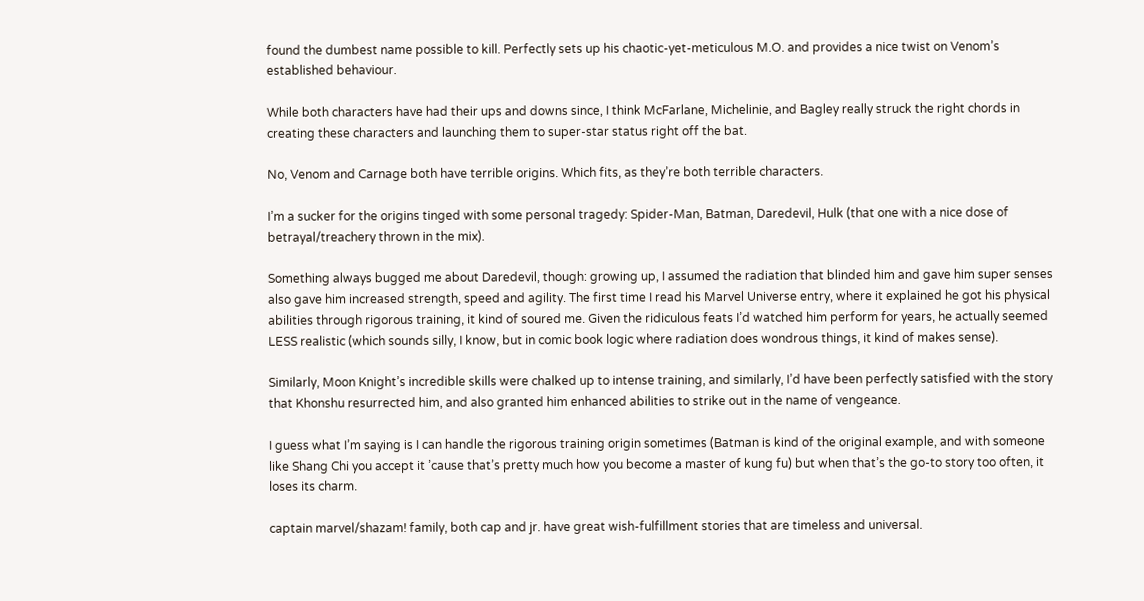found the dumbest name possible to kill. Perfectly sets up his chaotic-yet-meticulous M.O. and provides a nice twist on Venom’s established behaviour.

While both characters have had their ups and downs since, I think McFarlane, Michelinie, and Bagley really struck the right chords in creating these characters and launching them to super-star status right off the bat.

No, Venom and Carnage both have terrible origins. Which fits, as they’re both terrible characters.

I’m a sucker for the origins tinged with some personal tragedy: Spider-Man, Batman, Daredevil, Hulk (that one with a nice dose of betrayal/treachery thrown in the mix).

Something always bugged me about Daredevil, though: growing up, I assumed the radiation that blinded him and gave him super senses also gave him increased strength, speed and agility. The first time I read his Marvel Universe entry, where it explained he got his physical abilities through rigorous training, it kind of soured me. Given the ridiculous feats I’d watched him perform for years, he actually seemed LESS realistic (which sounds silly, I know, but in comic book logic where radiation does wondrous things, it kind of makes sense).

Similarly, Moon Knight’s incredible skills were chalked up to intense training, and similarly, I’d have been perfectly satisfied with the story that Khonshu resurrected him, and also granted him enhanced abilities to strike out in the name of vengeance.

I guess what I’m saying is I can handle the rigorous training origin sometimes (Batman is kind of the original example, and with someone like Shang Chi you accept it ’cause that’s pretty much how you become a master of kung fu) but when that’s the go-to story too often, it loses its charm.

captain marvel/shazam! family, both cap and jr. have great wish-fulfillment stories that are timeless and universal.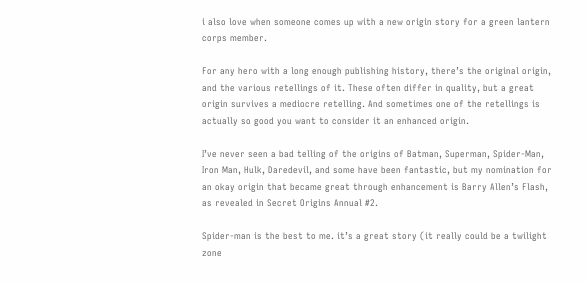i also love when someone comes up with a new origin story for a green lantern corps member.

For any hero with a long enough publishing history, there’s the original origin, and the various retellings of it. These often differ in quality, but a great origin survives a mediocre retelling. And sometimes one of the retellings is actually so good you want to consider it an enhanced origin.

I’ve never seen a bad telling of the origins of Batman, Superman, Spider-Man, Iron Man, Hulk, Daredevil, and some have been fantastic, but my nomination for an okay origin that became great through enhancement is Barry Allen’s Flash, as revealed in Secret Origins Annual #2.

Spider-man is the best to me. it’s a great story (it really could be a twilight zone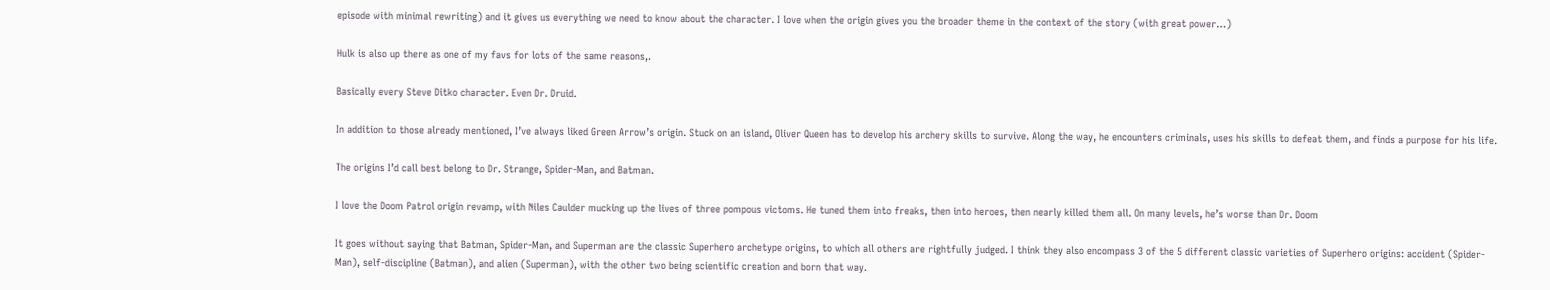episode with minimal rewriting) and it gives us everything we need to know about the character. I love when the origin gives you the broader theme in the context of the story (with great power…)

Hulk is also up there as one of my favs for lots of the same reasons,.

Basically every Steve Ditko character. Even Dr. Druid.

In addition to those already mentioned, I’ve always liked Green Arrow’s origin. Stuck on an island, Oliver Queen has to develop his archery skills to survive. Along the way, he encounters criminals, uses his skills to defeat them, and finds a purpose for his life.

The origins I’d call best belong to Dr. Strange, Spider-Man, and Batman.

I love the Doom Patrol origin revamp, with Niles Caulder mucking up the lives of three pompous victoms. He tuned them into freaks, then into heroes, then nearly killed them all. On many levels, he’s worse than Dr. Doom

It goes without saying that Batman, Spider-Man, and Superman are the classic Superhero archetype origins, to which all others are rightfully judged. I think they also encompass 3 of the 5 different classic varieties of Superhero origins: accident (Spider-Man), self-discipline (Batman), and alien (Superman), with the other two being scientific creation and born that way.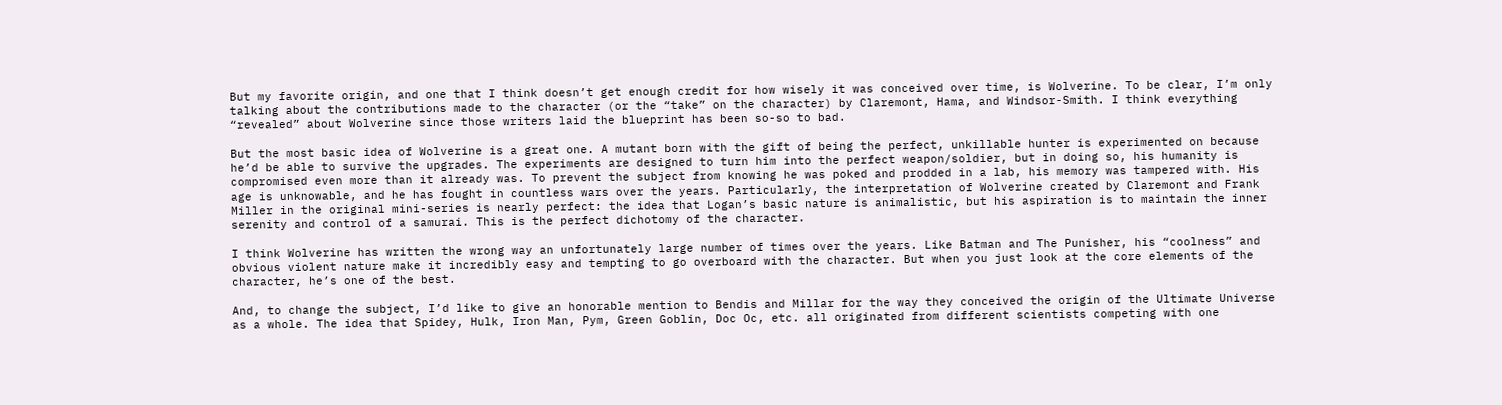But my favorite origin, and one that I think doesn’t get enough credit for how wisely it was conceived over time, is Wolverine. To be clear, I’m only talking about the contributions made to the character (or the “take” on the character) by Claremont, Hama, and Windsor-Smith. I think everything “revealed” about Wolverine since those writers laid the blueprint has been so-so to bad.

But the most basic idea of Wolverine is a great one. A mutant born with the gift of being the perfect, unkillable hunter is experimented on because he’d be able to survive the upgrades. The experiments are designed to turn him into the perfect weapon/soldier, but in doing so, his humanity is compromised even more than it already was. To prevent the subject from knowing he was poked and prodded in a lab, his memory was tampered with. His age is unknowable, and he has fought in countless wars over the years. Particularly, the interpretation of Wolverine created by Claremont and Frank Miller in the original mini-series is nearly perfect: the idea that Logan’s basic nature is animalistic, but his aspiration is to maintain the inner serenity and control of a samurai. This is the perfect dichotomy of the character.

I think Wolverine has written the wrong way an unfortunately large number of times over the years. Like Batman and The Punisher, his “coolness” and obvious violent nature make it incredibly easy and tempting to go overboard with the character. But when you just look at the core elements of the character, he’s one of the best.

And, to change the subject, I’d like to give an honorable mention to Bendis and Millar for the way they conceived the origin of the Ultimate Universe as a whole. The idea that Spidey, Hulk, Iron Man, Pym, Green Goblin, Doc Oc, etc. all originated from different scientists competing with one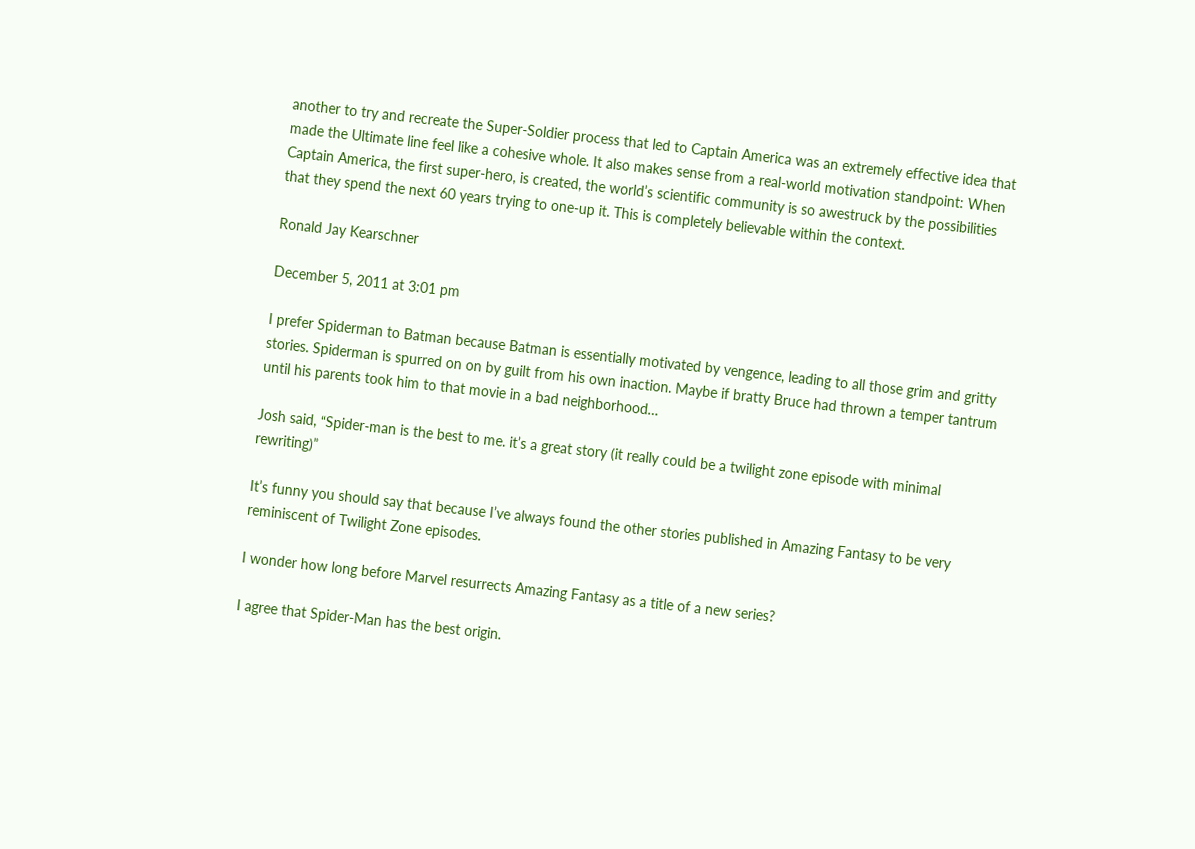another to try and recreate the Super-Soldier process that led to Captain America was an extremely effective idea that made the Ultimate line feel like a cohesive whole. It also makes sense from a real-world motivation standpoint: When Captain America, the first super-hero, is created, the world’s scientific community is so awestruck by the possibilities that they spend the next 60 years trying to one-up it. This is completely believable within the context.

Ronald Jay Kearschner

December 5, 2011 at 3:01 pm

I prefer Spiderman to Batman because Batman is essentially motivated by vengence, leading to all those grim and gritty stories. Spiderman is spurred on on by guilt from his own inaction. Maybe if bratty Bruce had thrown a temper tantrum until his parents took him to that movie in a bad neighborhood…

Josh said, “Spider-man is the best to me. it’s a great story (it really could be a twilight zone episode with minimal rewriting)”

It’s funny you should say that because I’ve always found the other stories published in Amazing Fantasy to be very reminiscent of Twilight Zone episodes.

I wonder how long before Marvel resurrects Amazing Fantasy as a title of a new series?

I agree that Spider-Man has the best origin.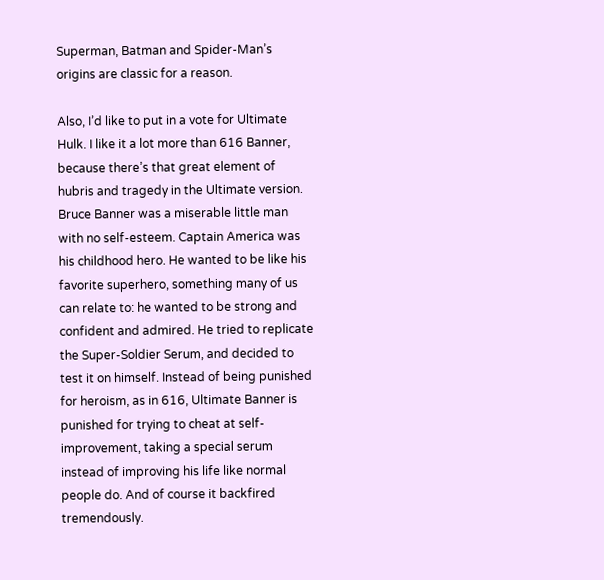Superman, Batman and Spider-Man’s origins are classic for a reason.

Also, I’d like to put in a vote for Ultimate Hulk. I like it a lot more than 616 Banner, because there’s that great element of hubris and tragedy in the Ultimate version. Bruce Banner was a miserable little man with no self-esteem. Captain America was his childhood hero. He wanted to be like his favorite superhero, something many of us can relate to: he wanted to be strong and confident and admired. He tried to replicate the Super-Soldier Serum, and decided to test it on himself. Instead of being punished for heroism, as in 616, Ultimate Banner is punished for trying to cheat at self-improvement, taking a special serum instead of improving his life like normal people do. And of course it backfired tremendously.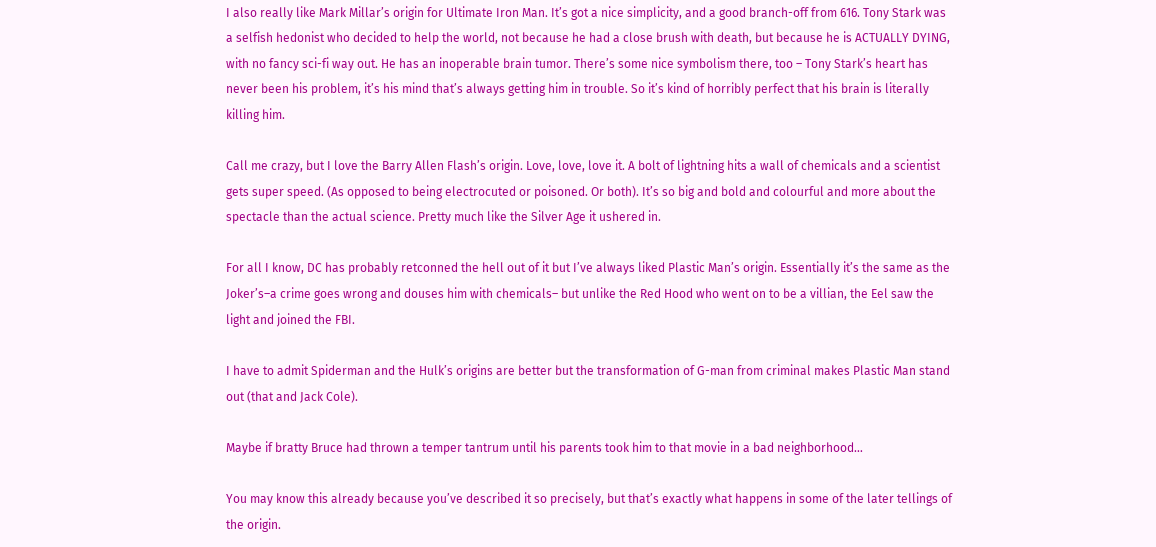I also really like Mark Millar’s origin for Ultimate Iron Man. It’s got a nice simplicity, and a good branch-off from 616. Tony Stark was a selfish hedonist who decided to help the world, not because he had a close brush with death, but because he is ACTUALLY DYING, with no fancy sci-fi way out. He has an inoperable brain tumor. There’s some nice symbolism there, too – Tony Stark’s heart has never been his problem, it’s his mind that’s always getting him in trouble. So it’s kind of horribly perfect that his brain is literally killing him.

Call me crazy, but I love the Barry Allen Flash’s origin. Love, love, love it. A bolt of lightning hits a wall of chemicals and a scientist gets super speed. (As opposed to being electrocuted or poisoned. Or both). It’s so big and bold and colourful and more about the spectacle than the actual science. Pretty much like the Silver Age it ushered in.

For all I know, DC has probably retconned the hell out of it but I’ve always liked Plastic Man’s origin. Essentially it’s the same as the Joker’s–a crime goes wrong and douses him with chemicals– but unlike the Red Hood who went on to be a villian, the Eel saw the light and joined the FBI.

I have to admit Spiderman and the Hulk’s origins are better but the transformation of G-man from criminal makes Plastic Man stand out (that and Jack Cole).

Maybe if bratty Bruce had thrown a temper tantrum until his parents took him to that movie in a bad neighborhood…

You may know this already because you’ve described it so precisely, but that’s exactly what happens in some of the later tellings of the origin.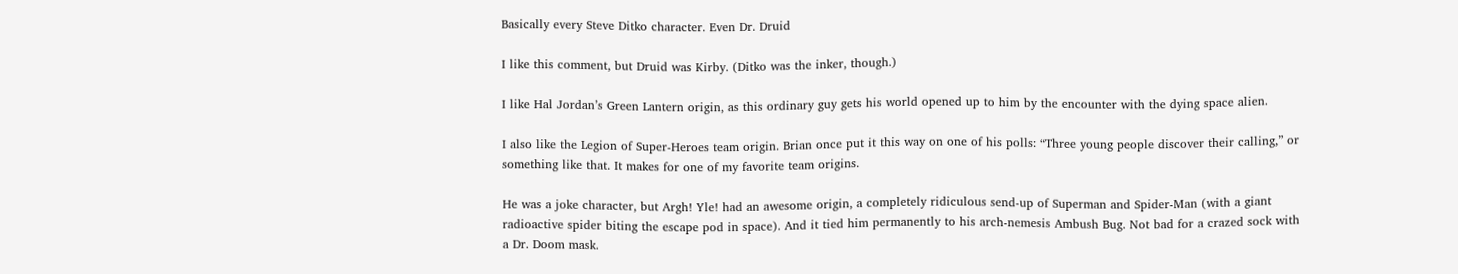Basically every Steve Ditko character. Even Dr. Druid

I like this comment, but Druid was Kirby. (Ditko was the inker, though.)

I like Hal Jordan’s Green Lantern origin, as this ordinary guy gets his world opened up to him by the encounter with the dying space alien.

I also like the Legion of Super-Heroes team origin. Brian once put it this way on one of his polls: “Three young people discover their calling,” or something like that. It makes for one of my favorite team origins.

He was a joke character, but Argh! Yle! had an awesome origin, a completely ridiculous send-up of Superman and Spider-Man (with a giant radioactive spider biting the escape pod in space). And it tied him permanently to his arch-nemesis Ambush Bug. Not bad for a crazed sock with a Dr. Doom mask.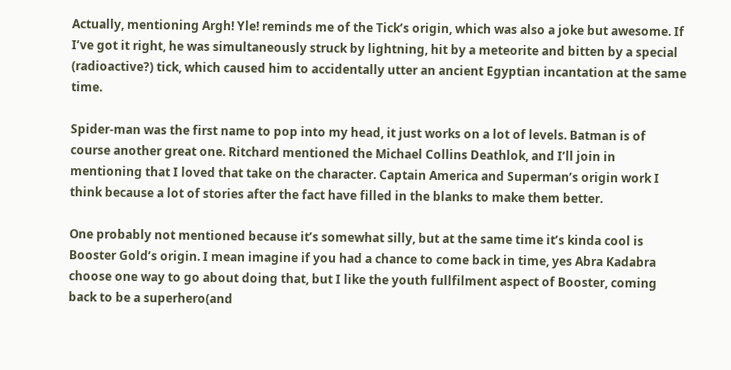Actually, mentioning Argh! Yle! reminds me of the Tick’s origin, which was also a joke but awesome. If I’ve got it right, he was simultaneously struck by lightning, hit by a meteorite and bitten by a special (radioactive?) tick, which caused him to accidentally utter an ancient Egyptian incantation at the same time.

Spider-man was the first name to pop into my head, it just works on a lot of levels. Batman is of course another great one. Ritchard mentioned the Michael Collins Deathlok, and I’ll join in mentioning that I loved that take on the character. Captain America and Superman’s origin work I think because a lot of stories after the fact have filled in the blanks to make them better.

One probably not mentioned because it’s somewhat silly, but at the same time it’s kinda cool is Booster Gold’s origin. I mean imagine if you had a chance to come back in time, yes Abra Kadabra choose one way to go about doing that, but I like the youth fullfilment aspect of Booster, coming back to be a superhero(and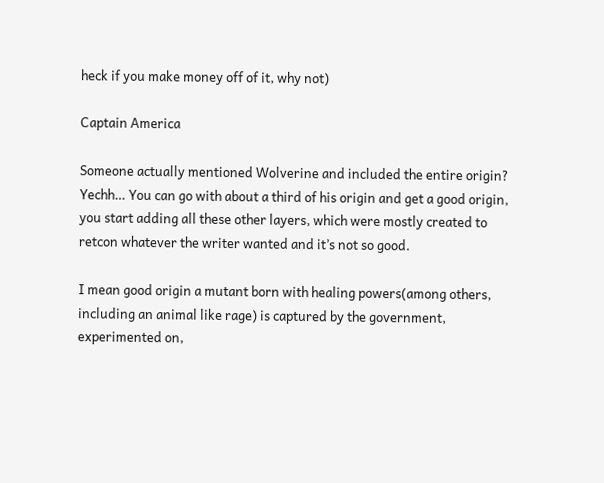heck if you make money off of it, why not)

Captain America

Someone actually mentioned Wolverine and included the entire origin? Yechh… You can go with about a third of his origin and get a good origin, you start adding all these other layers, which were mostly created to retcon whatever the writer wanted and it’s not so good.

I mean good origin a mutant born with healing powers(among others, including an animal like rage) is captured by the government, experimented on,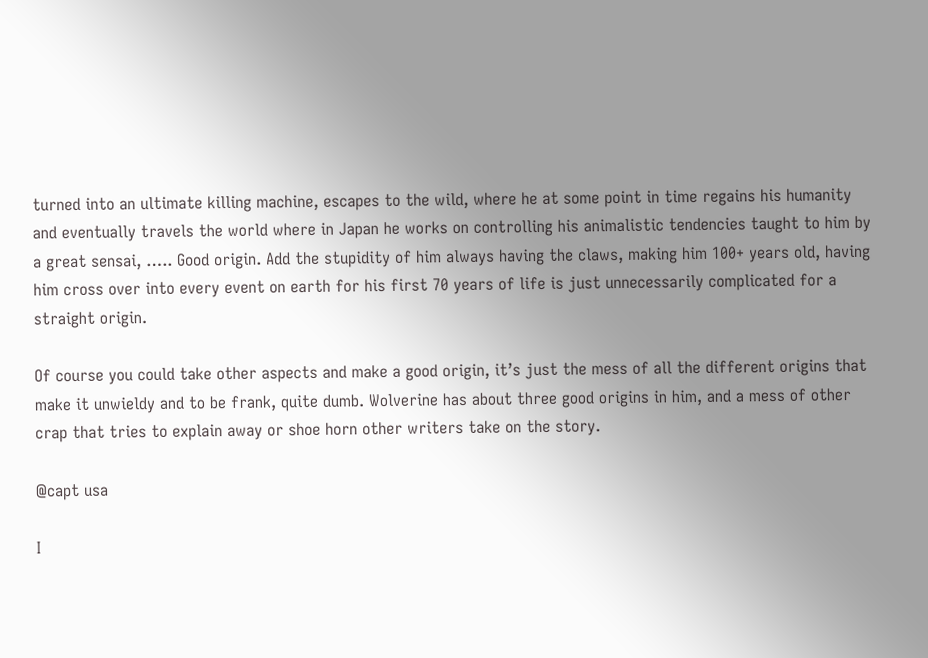turned into an ultimate killing machine, escapes to the wild, where he at some point in time regains his humanity and eventually travels the world where in Japan he works on controlling his animalistic tendencies taught to him by a great sensai, ….. Good origin. Add the stupidity of him always having the claws, making him 100+ years old, having him cross over into every event on earth for his first 70 years of life is just unnecessarily complicated for a straight origin.

Of course you could take other aspects and make a good origin, it’s just the mess of all the different origins that make it unwieldy and to be frank, quite dumb. Wolverine has about three good origins in him, and a mess of other crap that tries to explain away or shoe horn other writers take on the story.

@capt usa

I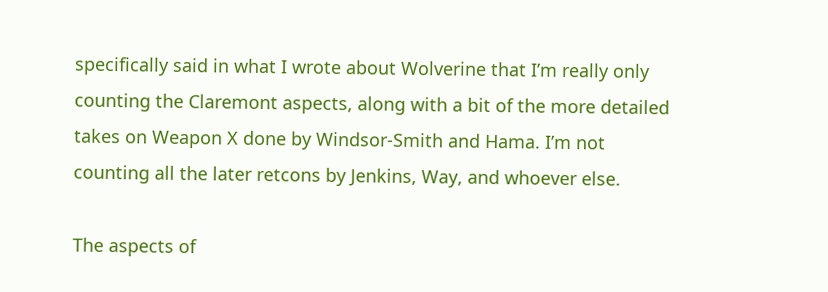specifically said in what I wrote about Wolverine that I’m really only counting the Claremont aspects, along with a bit of the more detailed takes on Weapon X done by Windsor-Smith and Hama. I’m not counting all the later retcons by Jenkins, Way, and whoever else.

The aspects of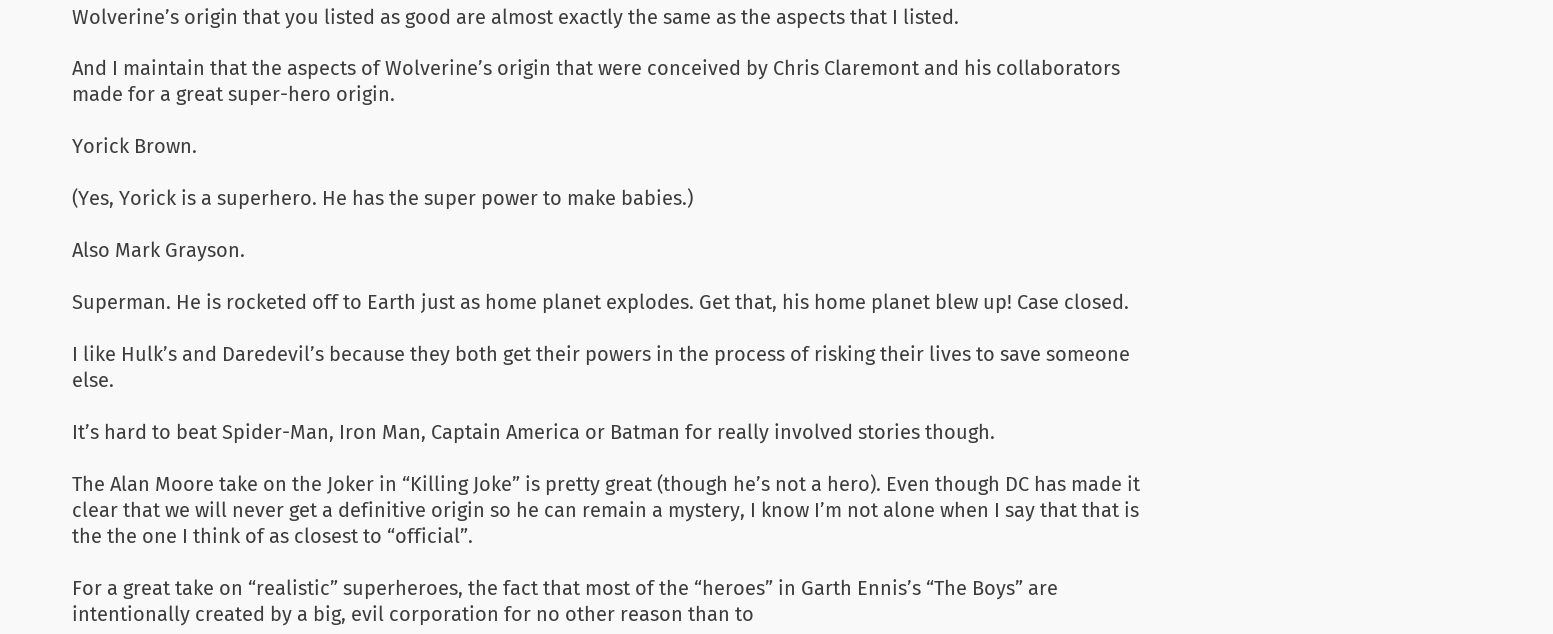Wolverine’s origin that you listed as good are almost exactly the same as the aspects that I listed.

And I maintain that the aspects of Wolverine’s origin that were conceived by Chris Claremont and his collaborators made for a great super-hero origin.

Yorick Brown.

(Yes, Yorick is a superhero. He has the super power to make babies.)

Also Mark Grayson.

Superman. He is rocketed off to Earth just as home planet explodes. Get that, his home planet blew up! Case closed.

I like Hulk’s and Daredevil’s because they both get their powers in the process of risking their lives to save someone else.

It’s hard to beat Spider-Man, Iron Man, Captain America or Batman for really involved stories though.

The Alan Moore take on the Joker in “Killing Joke” is pretty great (though he’s not a hero). Even though DC has made it clear that we will never get a definitive origin so he can remain a mystery, I know I’m not alone when I say that that is the the one I think of as closest to “official”.

For a great take on “realistic” superheroes, the fact that most of the “heroes” in Garth Ennis’s “The Boys” are intentionally created by a big, evil corporation for no other reason than to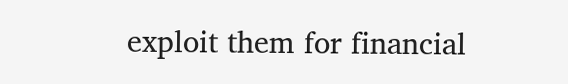exploit them for financial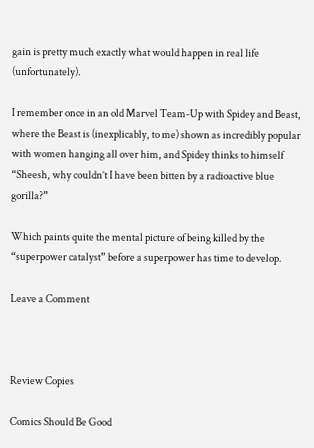gain is pretty much exactly what would happen in real life (unfortunately).

I remember once in an old Marvel Team-Up with Spidey and Beast, where the Beast is (inexplicably, to me) shown as incredibly popular with women hanging all over him, and Spidey thinks to himself “Sheesh, why couldn’t I have been bitten by a radioactive blue gorilla?”

Which paints quite the mental picture of being killed by the “superpower catalyst” before a superpower has time to develop.

Leave a Comment



Review Copies

Comics Should Be Good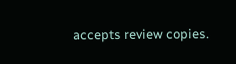accepts review copies.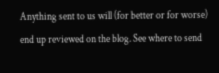Anything sent to us will (for better or for worse) end up reviewed on the blog. See where to send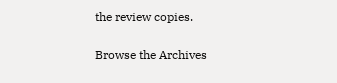the review copies.

Browse the Archives